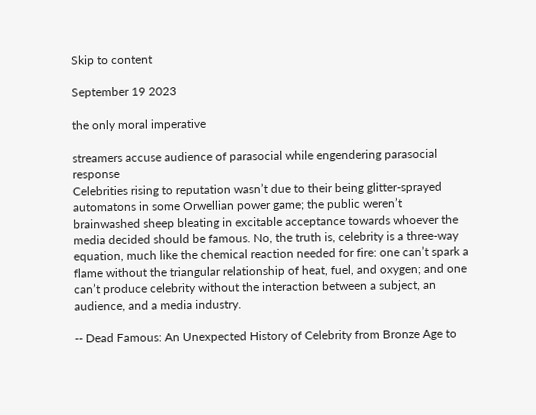Skip to content

September 19 2023

the only moral imperative

streamers accuse audience of parasocial while engendering parasocial response
Celebrities rising to reputation wasn’t due to their being glitter-sprayed automatons in some Orwellian power game; the public weren’t brainwashed sheep bleating in excitable acceptance towards whoever the media decided should be famous. No, the truth is, celebrity is a three-way equation, much like the chemical reaction needed for fire: one can’t spark a flame without the triangular relationship of heat, fuel, and oxygen; and one can’t produce celebrity without the interaction between a subject, an audience, and a media industry.

-- Dead Famous: An Unexpected History of Celebrity from Bronze Age to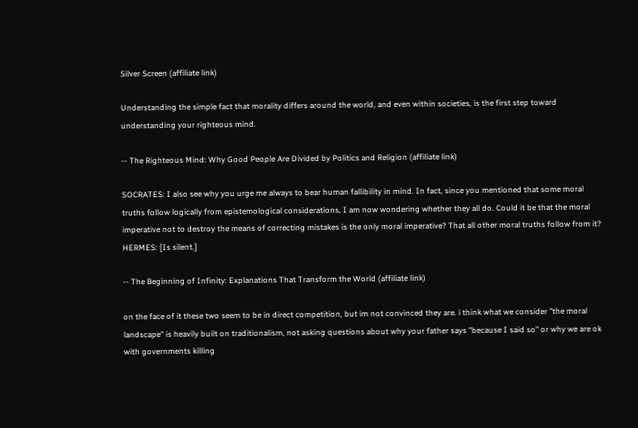Silver Screen (affiliate link)

Understanding the simple fact that morality differs around the world, and even within societies, is the first step toward understanding your righteous mind.

-- The Righteous Mind: Why Good People Are Divided by Politics and Religion (affiliate link)

SOCRATES: I also see why you urge me always to bear human fallibility in mind. In fact, since you mentioned that some moral truths follow logically from epistemological considerations, I am now wondering whether they all do. Could it be that the moral imperative not to destroy the means of correcting mistakes is the only moral imperative? That all other moral truths follow from it? HERMES: [Is silent.]

-- The Beginning of Infinity: Explanations That Transform the World (affiliate link)

on the face of it these two seem to be in direct competition, but im not convinced they are. i think what we consider "the moral landscape" is heavily built on traditionalism, not asking questions about why your father says "because I said so" or why we are ok with governments killing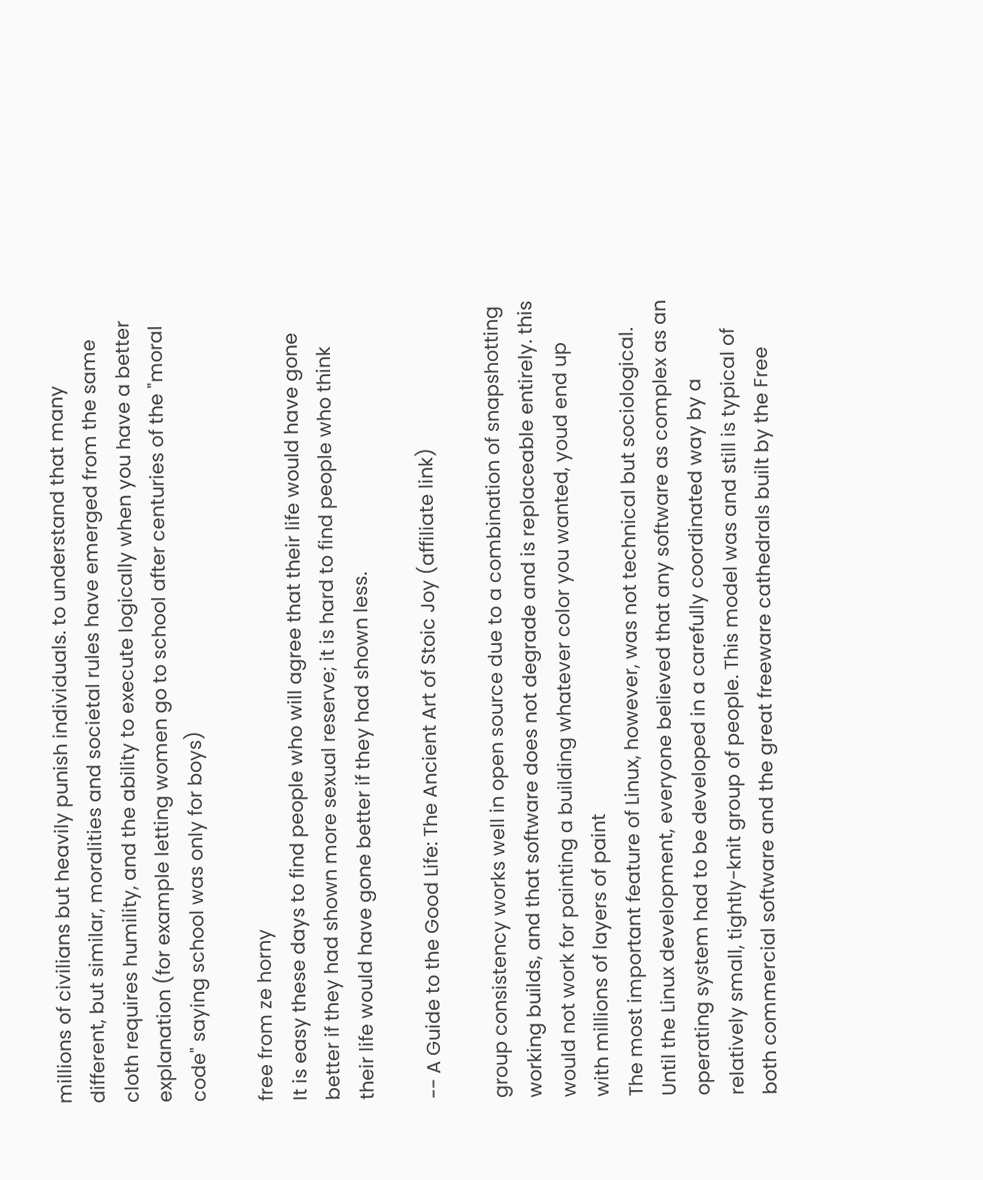millions of civilians but heavily punish individuals. to understand that many different, but similar, moralities and societal rules have emerged from the same cloth requires humility, and the ability to execute logically when you have a better explanation (for example letting women go to school after centuries of the "moral code" saying school was only for boys)

free from ze horny
It is easy these days to find people who will agree that their life would have gone better if they had shown more sexual reserve; it is hard to find people who think their life would have gone better if they had shown less.

-- A Guide to the Good Life: The Ancient Art of Stoic Joy (affiliate link)

group consistency works well in open source due to a combination of snapshotting working builds, and that software does not degrade and is replaceable entirely. this would not work for painting a building whatever color you wanted, youd end up with millions of layers of paint
The most important feature of Linux, however, was not technical but sociological. Until the Linux development, everyone believed that any software as complex as an operating system had to be developed in a carefully coordinated way by a relatively small, tightly-knit group of people. This model was and still is typical of both commercial software and the great freeware cathedrals built by the Free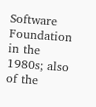Software Foundation in the 1980s; also of the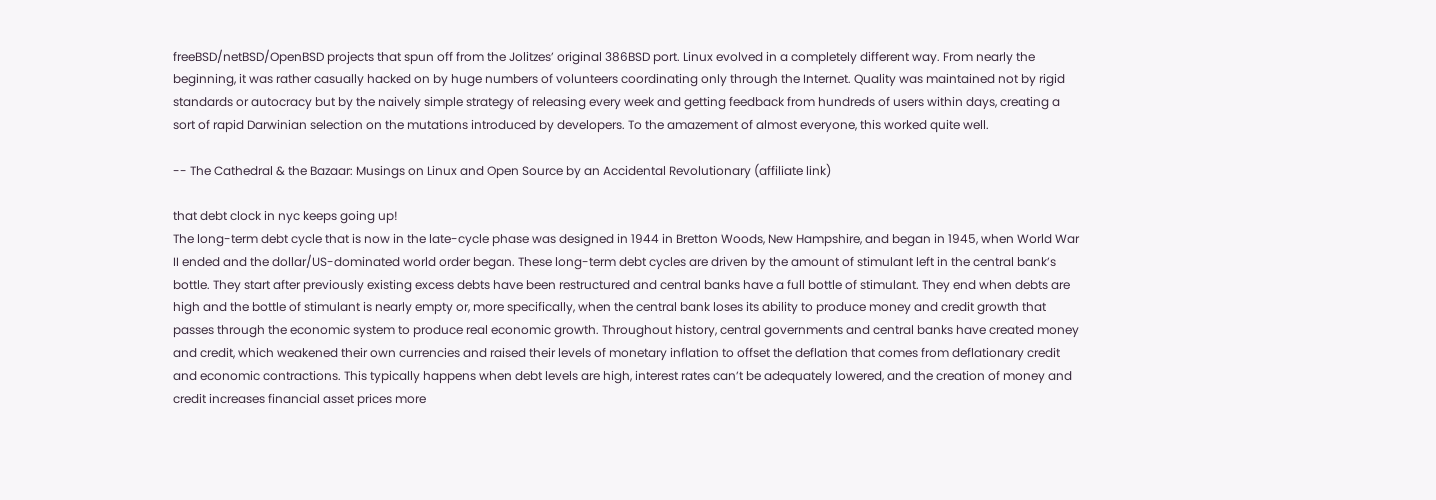freeBSD/netBSD/OpenBSD projects that spun off from the Jolitzes’ original 386BSD port. Linux evolved in a completely different way. From nearly the beginning, it was rather casually hacked on by huge numbers of volunteers coordinating only through the Internet. Quality was maintained not by rigid standards or autocracy but by the naively simple strategy of releasing every week and getting feedback from hundreds of users within days, creating a sort of rapid Darwinian selection on the mutations introduced by developers. To the amazement of almost everyone, this worked quite well.

-- The Cathedral & the Bazaar: Musings on Linux and Open Source by an Accidental Revolutionary (affiliate link)

that debt clock in nyc keeps going up!
The long-term debt cycle that is now in the late-cycle phase was designed in 1944 in Bretton Woods, New Hampshire, and began in 1945, when World War II ended and the dollar/US-dominated world order began. These long-term debt cycles are driven by the amount of stimulant left in the central bank’s bottle. They start after previously existing excess debts have been restructured and central banks have a full bottle of stimulant. They end when debts are high and the bottle of stimulant is nearly empty or, more specifically, when the central bank loses its ability to produce money and credit growth that passes through the economic system to produce real economic growth. Throughout history, central governments and central banks have created money and credit, which weakened their own currencies and raised their levels of monetary inflation to offset the deflation that comes from deflationary credit and economic contractions. This typically happens when debt levels are high, interest rates can’t be adequately lowered, and the creation of money and credit increases financial asset prices more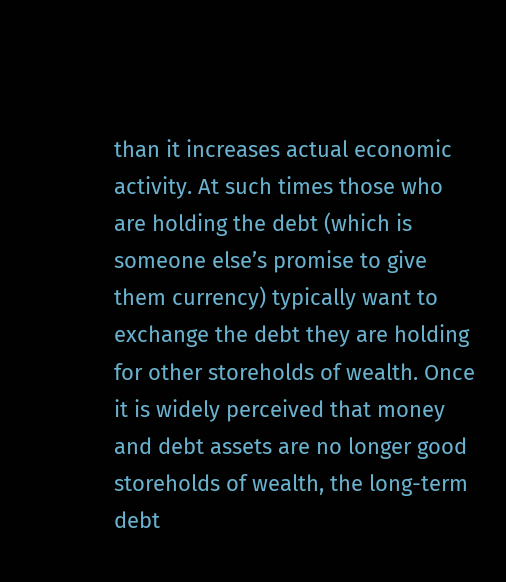than it increases actual economic activity. At such times those who are holding the debt (which is someone else’s promise to give them currency) typically want to exchange the debt they are holding for other storeholds of wealth. Once it is widely perceived that money and debt assets are no longer good storeholds of wealth, the long-term debt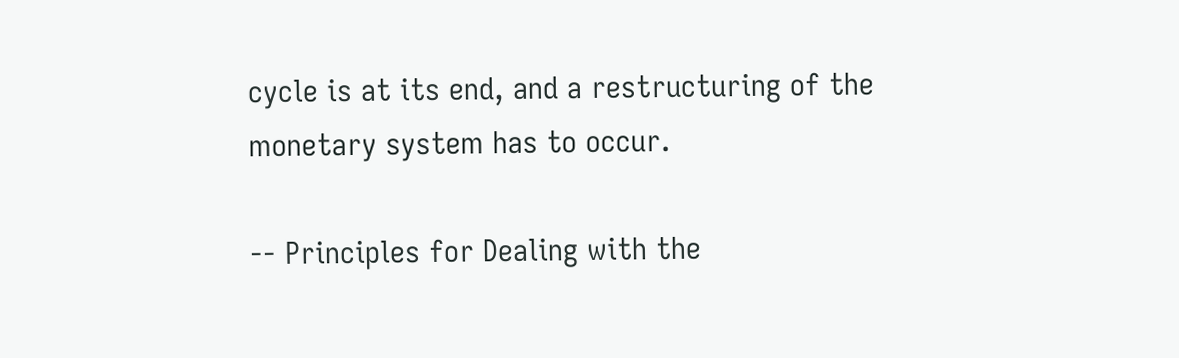cycle is at its end, and a restructuring of the monetary system has to occur.

-- Principles for Dealing with the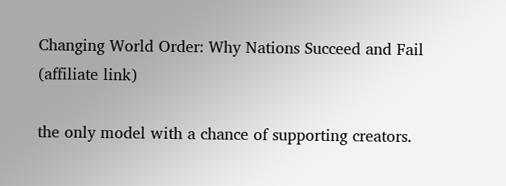Changing World Order: Why Nations Succeed and Fail (affiliate link)

the only model with a chance of supporting creators.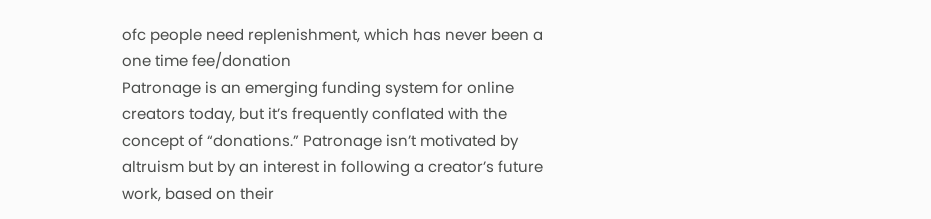ofc people need replenishment, which has never been a one time fee/donation
Patronage is an emerging funding system for online creators today, but it’s frequently conflated with the concept of “donations.” Patronage isn’t motivated by altruism but by an interest in following a creator’s future work, based on their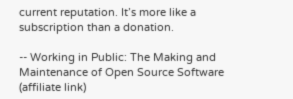current reputation. It’s more like a subscription than a donation.

-- Working in Public: The Making and Maintenance of Open Source Software (affiliate link)